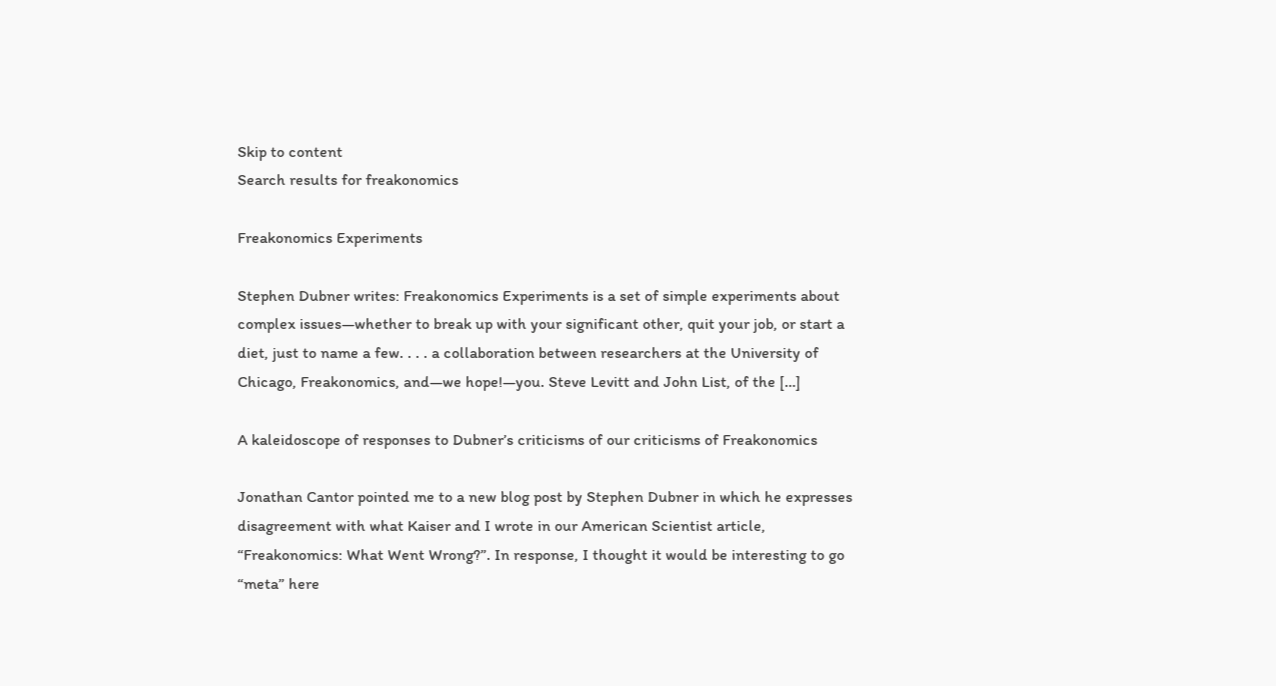Skip to content
Search results for freakonomics

Freakonomics Experiments

Stephen Dubner writes: Freakonomics Experiments is a set of simple experiments about complex issues—whether to break up with your significant other, quit your job, or start a diet, just to name a few. . . . a collaboration between researchers at the University of Chicago, Freakonomics, and—we hope!—you. Steve Levitt and John List, of the […]

A kaleidoscope of responses to Dubner’s criticisms of our criticisms of Freakonomics

Jonathan Cantor pointed me to a new blog post by Stephen Dubner in which he expresses disagreement with what Kaiser and I wrote in our American Scientist article, “Freakonomics: What Went Wrong?”. In response, I thought it would be interesting to go “meta” here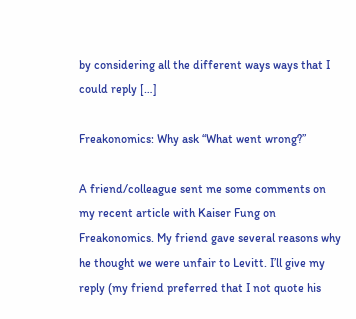by considering all the different ways ways that I could reply […]

Freakonomics: Why ask “What went wrong?”

A friend/colleague sent me some comments on my recent article with Kaiser Fung on Freakonomics. My friend gave several reasons why he thought we were unfair to Levitt. I’ll give my reply (my friend preferred that I not quote his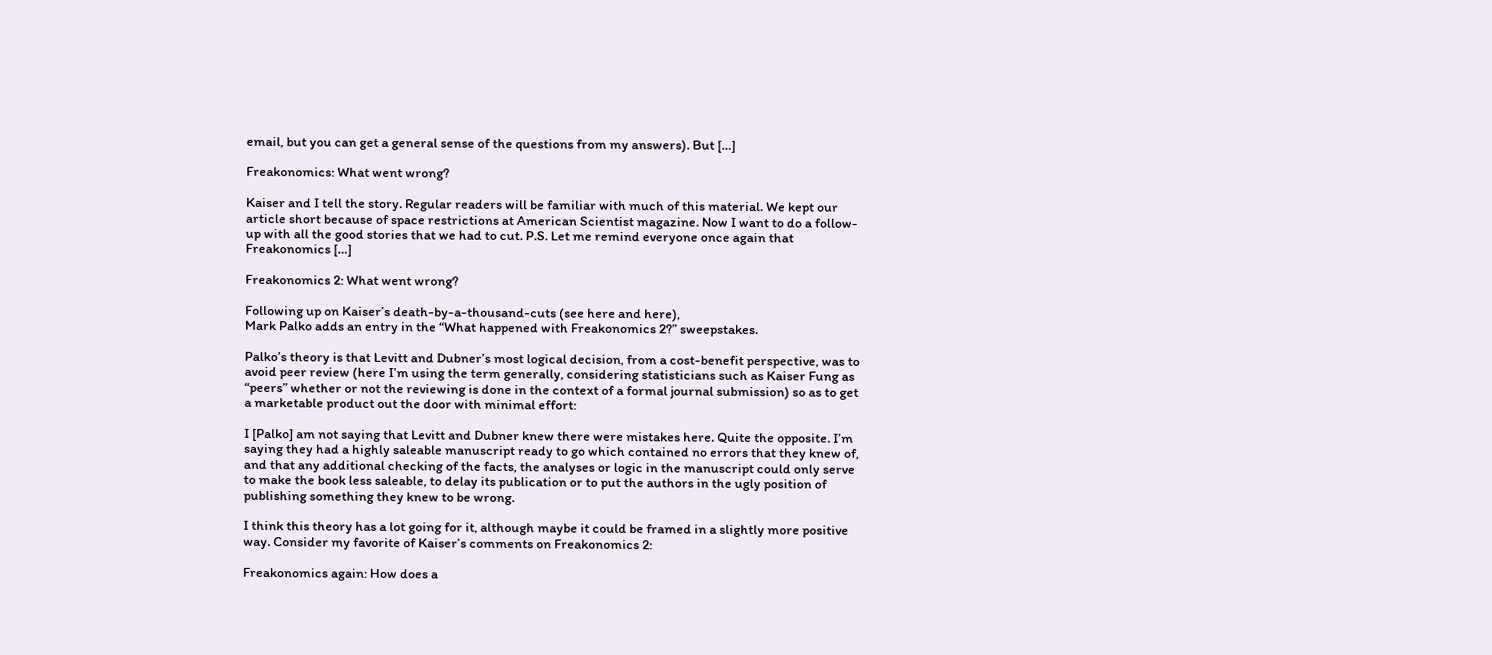email, but you can get a general sense of the questions from my answers). But […]

Freakonomics: What went wrong?

Kaiser and I tell the story. Regular readers will be familiar with much of this material. We kept our article short because of space restrictions at American Scientist magazine. Now I want to do a follow-up with all the good stories that we had to cut. P.S. Let me remind everyone once again that Freakonomics […]

Freakonomics 2: What went wrong?

Following up on Kaiser’s death-by-a-thousand-cuts (see here and here),
Mark Palko adds an entry in the “What happened with Freakonomics 2?” sweepstakes.

Palko’s theory is that Levitt and Dubner’s most logical decision, from a cost-benefit perspective, was to avoid peer review (here I’m using the term generally, considering statisticians such as Kaiser Fung as “peers” whether or not the reviewing is done in the context of a formal journal submission) so as to get a marketable product out the door with minimal effort:

I [Palko] am not saying that Levitt and Dubner knew there were mistakes here. Quite the opposite. I’m saying they had a highly saleable manuscript ready to go which contained no errors that they knew of, and that any additional checking of the facts, the analyses or logic in the manuscript could only serve to make the book less saleable, to delay its publication or to put the authors in the ugly position of publishing something they knew to be wrong.

I think this theory has a lot going for it, although maybe it could be framed in a slightly more positive way. Consider my favorite of Kaiser’s comments on Freakonomics 2:

Freakonomics again: How does a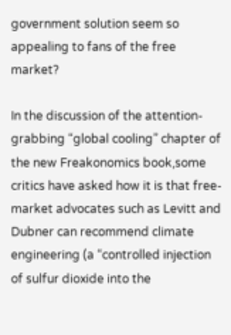government solution seem so appealing to fans of the free market?

In the discussion of the attention-grabbing “global cooling” chapter of the new Freakonomics book,some critics have asked how it is that free-market advocates such as Levitt and Dubner can recommend climate engineering (a “controlled injection of sulfur dioxide into the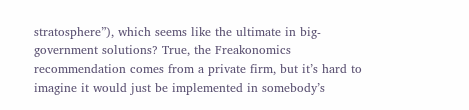stratosphere”), which seems like the ultimate in big-government solutions? True, the Freakonomics recommendation comes from a private firm, but it’s hard to imagine it would just be implemented in somebody’s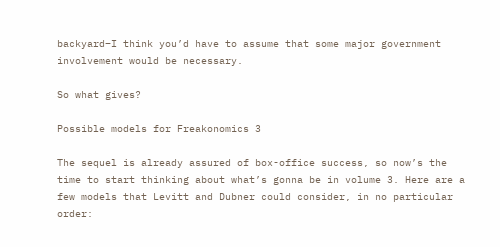backyard–I think you’d have to assume that some major government involvement would be necessary.

So what gives?

Possible models for Freakonomics 3

The sequel is already assured of box-office success, so now’s the time to start thinking about what’s gonna be in volume 3. Here are a few models that Levitt and Dubner could consider, in no particular order: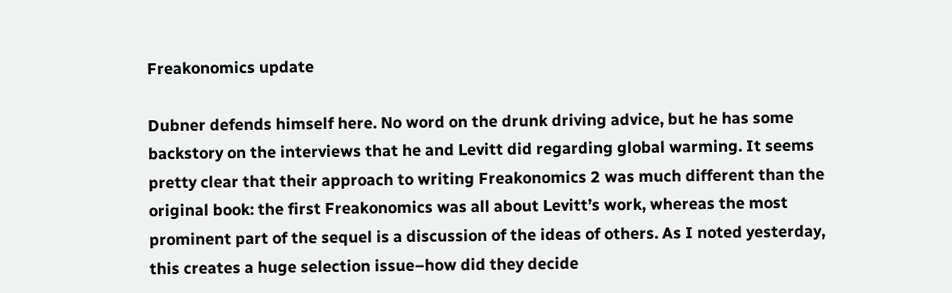Freakonomics update

Dubner defends himself here. No word on the drunk driving advice, but he has some backstory on the interviews that he and Levitt did regarding global warming. It seems pretty clear that their approach to writing Freakonomics 2 was much different than the original book: the first Freakonomics was all about Levitt’s work, whereas the most prominent part of the sequel is a discussion of the ideas of others. As I noted yesterday, this creates a huge selection issue–how did they decide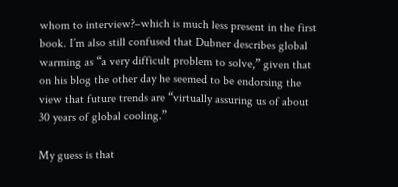whom to interview?–which is much less present in the first book. I’m also still confused that Dubner describes global warming as “a very difficult problem to solve,” given that on his blog the other day he seemed to be endorsing the view that future trends are “virtually assuring us of about 30 years of global cooling.”

My guess is that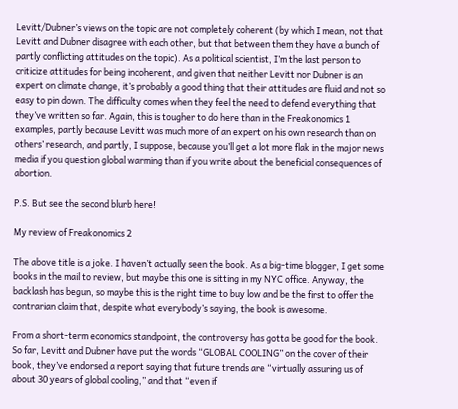Levitt/Dubner’s views on the topic are not completely coherent (by which I mean, not that Levitt and Dubner disagree with each other, but that between them they have a bunch of partly conflicting attitudes on the topic). As a political scientist, I’m the last person to criticize attitudes for being incoherent, and given that neither Levitt nor Dubner is an expert on climate change, it’s probably a good thing that their attitudes are fluid and not so easy to pin down. The difficulty comes when they feel the need to defend everything that they’ve written so far. Again, this is tougher to do here than in the Freakonomics 1 examples, partly because Levitt was much more of an expert on his own research than on others’ research, and partly, I suppose, because you’ll get a lot more flak in the major news media if you question global warming than if you write about the beneficial consequences of abortion.

P.S. But see the second blurb here!

My review of Freakonomics 2

The above title is a joke. I haven’t actually seen the book. As a big-time blogger, I get some books in the mail to review, but maybe this one is sitting in my NYC office. Anyway, the backlash has begun, so maybe this is the right time to buy low and be the first to offer the contrarian claim that, despite what everybody’s saying, the book is awesome.

From a short-term economics standpoint, the controversy has gotta be good for the book. So far, Levitt and Dubner have put the words “GLOBAL COOLING” on the cover of their book, they’ve endorsed a report saying that future trends are “virtually assuring us of about 30 years of global cooling,” and that “even if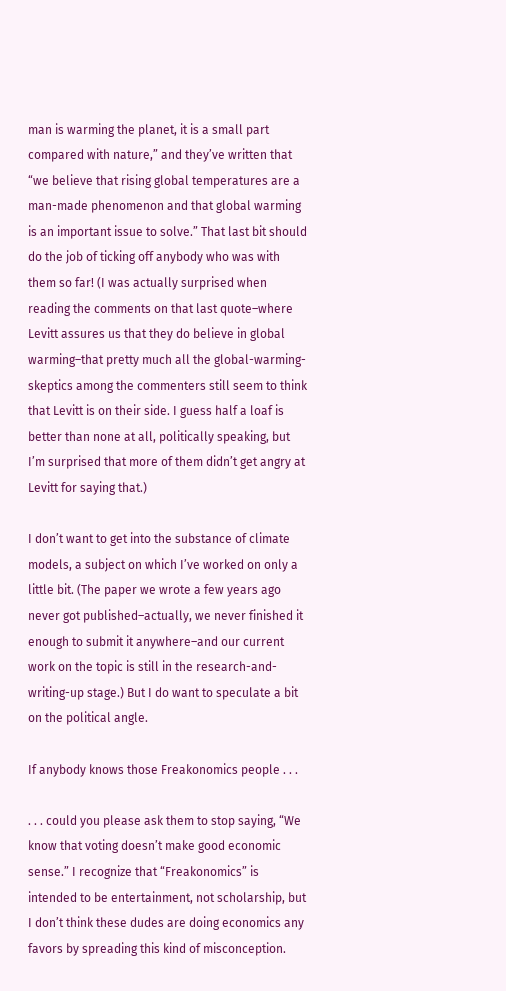man is warming the planet, it is a small part compared with nature,” and they’ve written that “we believe that rising global temperatures are a man-made phenomenon and that global warming is an important issue to solve.” That last bit should do the job of ticking off anybody who was with them so far! (I was actually surprised when reading the comments on that last quote–where Levitt assures us that they do believe in global warming–that pretty much all the global-warming-skeptics among the commenters still seem to think that Levitt is on their side. I guess half a loaf is better than none at all, politically speaking, but I’m surprised that more of them didn’t get angry at Levitt for saying that.)

I don’t want to get into the substance of climate models, a subject on which I’ve worked on only a little bit. (The paper we wrote a few years ago never got published–actually, we never finished it enough to submit it anywhere–and our current work on the topic is still in the research-and-writing-up stage.) But I do want to speculate a bit on the political angle.

If anybody knows those Freakonomics people . . .

. . . could you please ask them to stop saying, “We know that voting doesn’t make good economic sense.” I recognize that “Freakonomics” is intended to be entertainment, not scholarship, but I don’t think these dudes are doing economics any favors by spreading this kind of misconception.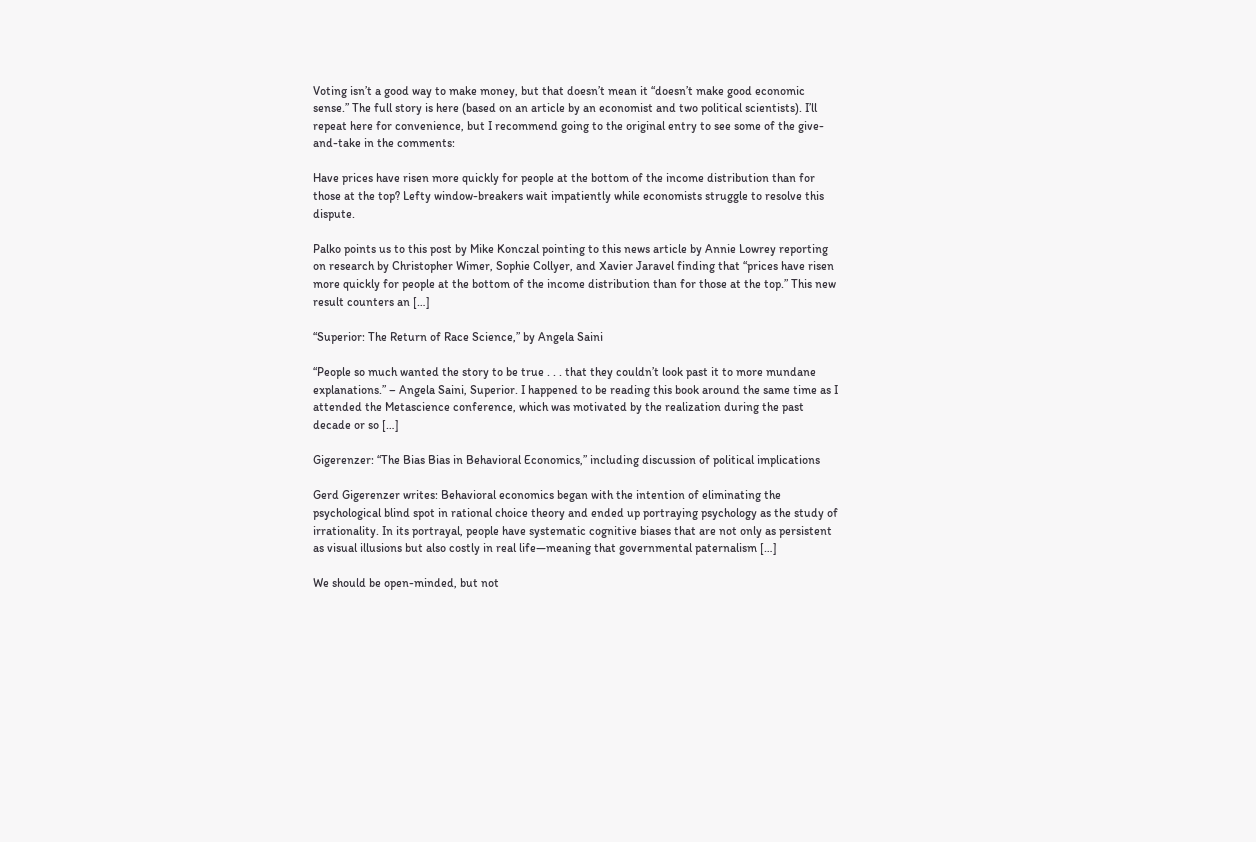Voting isn’t a good way to make money, but that doesn’t mean it “doesn’t make good economic sense.” The full story is here (based on an article by an economist and two political scientists). I’ll repeat here for convenience, but I recommend going to the original entry to see some of the give-and-take in the comments:

Have prices have risen more quickly for people at the bottom of the income distribution than for those at the top? Lefty window-breakers wait impatiently while economists struggle to resolve this dispute.

Palko points us to this post by Mike Konczal pointing to this news article by Annie Lowrey reporting on research by Christopher Wimer, Sophie Collyer, and Xavier Jaravel finding that “prices have risen more quickly for people at the bottom of the income distribution than for those at the top.” This new result counters an […]

“Superior: The Return of Race Science,” by Angela Saini

“People so much wanted the story to be true . . . that they couldn’t look past it to more mundane explanations.” – Angela Saini, Superior. I happened to be reading this book around the same time as I attended the Metascience conference, which was motivated by the realization during the past decade or so […]

Gigerenzer: “The Bias Bias in Behavioral Economics,” including discussion of political implications

Gerd Gigerenzer writes: Behavioral economics began with the intention of eliminating the psychological blind spot in rational choice theory and ended up portraying psychology as the study of irrationality. In its portrayal, people have systematic cognitive biases that are not only as persistent as visual illusions but also costly in real life—meaning that governmental paternalism […]

We should be open-minded, but not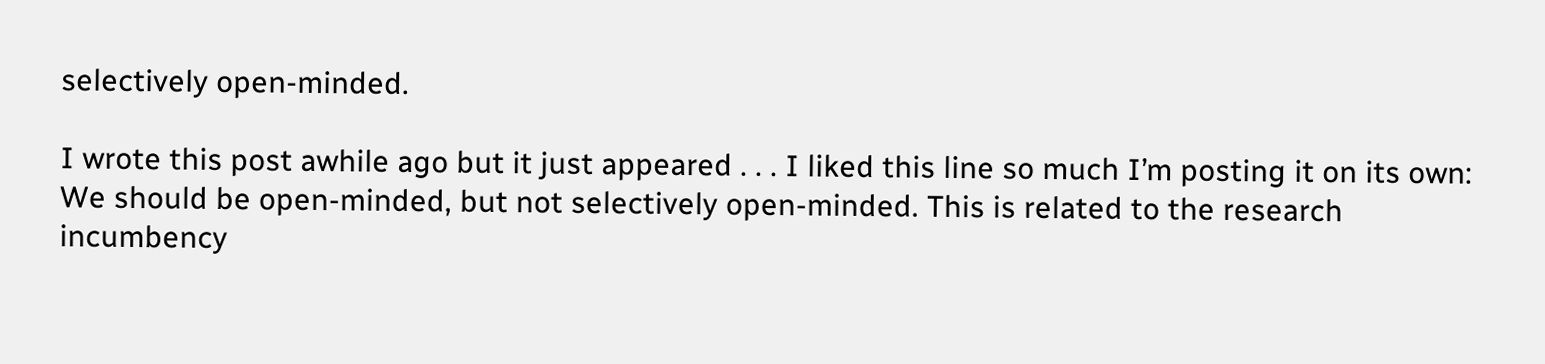selectively open-minded.

I wrote this post awhile ago but it just appeared . . . I liked this line so much I’m posting it on its own: We should be open-minded, but not selectively open-minded. This is related to the research incumbency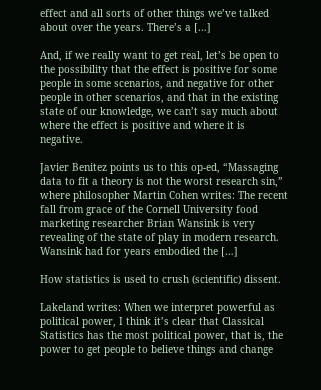effect and all sorts of other things we’ve talked about over the years. There’s a […]

And, if we really want to get real, let’s be open to the possibility that the effect is positive for some people in some scenarios, and negative for other people in other scenarios, and that in the existing state of our knowledge, we can’t say much about where the effect is positive and where it is negative.

Javier Benitez points us to this op-ed, “Massaging data to fit a theory is not the worst research sin,” where philosopher Martin Cohen writes: The recent fall from grace of the Cornell University food marketing researcher Brian Wansink is very revealing of the state of play in modern research. Wansink had for years embodied the […]

How statistics is used to crush (scientific) dissent.

Lakeland writes: When we interpret powerful as political power, I think it’s clear that Classical Statistics has the most political power, that is, the power to get people to believe things and change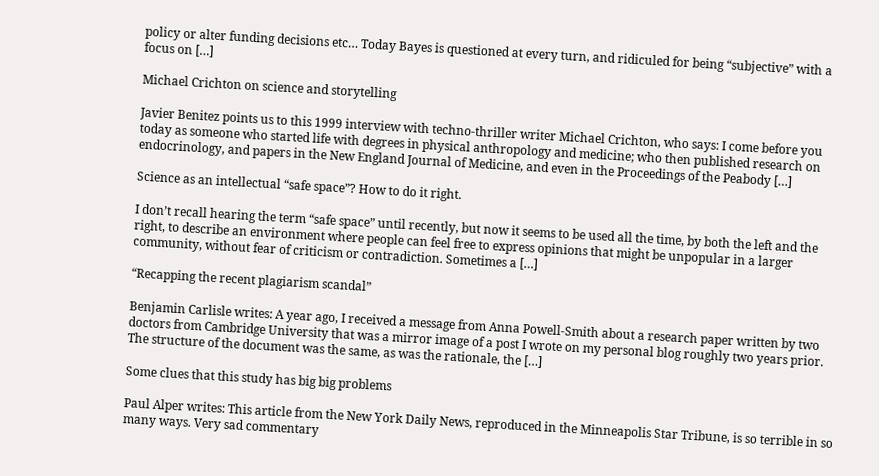policy or alter funding decisions etc… Today Bayes is questioned at every turn, and ridiculed for being “subjective” with a focus on […]

Michael Crichton on science and storytelling

Javier Benitez points us to this 1999 interview with techno-thriller writer Michael Crichton, who says: I come before you today as someone who started life with degrees in physical anthropology and medicine; who then published research on endocrinology, and papers in the New England Journal of Medicine, and even in the Proceedings of the Peabody […]

Science as an intellectual “safe space”? How to do it right.

I don’t recall hearing the term “safe space” until recently, but now it seems to be used all the time, by both the left and the right, to describe an environment where people can feel free to express opinions that might be unpopular in a larger community, without fear of criticism or contradiction. Sometimes a […]

“Recapping the recent plagiarism scandal”

Benjamin Carlisle writes: A year ago, I received a message from Anna Powell-Smith about a research paper written by two doctors from Cambridge University that was a mirror image of a post I wrote on my personal blog roughly two years prior. The structure of the document was the same, as was the rationale, the […]

Some clues that this study has big big problems

Paul Alper writes: This article from the New York Daily News, reproduced in the Minneapolis Star Tribune, is so terrible in so many ways. Very sad commentary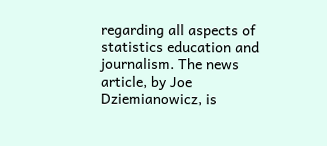regarding all aspects of statistics education and journalism. The news article, by Joe Dziemianowicz, is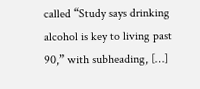called “Study says drinking alcohol is key to living past 90,” with subheading, […]